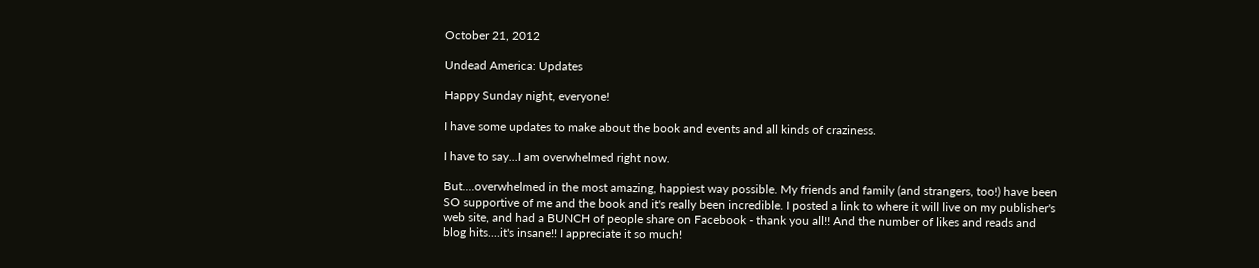October 21, 2012

Undead America: Updates

Happy Sunday night, everyone!

I have some updates to make about the book and events and all kinds of craziness.

I have to say...I am overwhelmed right now.

But....overwhelmed in the most amazing, happiest way possible. My friends and family (and strangers, too!) have been SO supportive of me and the book and it's really been incredible. I posted a link to where it will live on my publisher's web site, and had a BUNCH of people share on Facebook - thank you all!! And the number of likes and reads and blog hits....it's insane!! I appreciate it so much!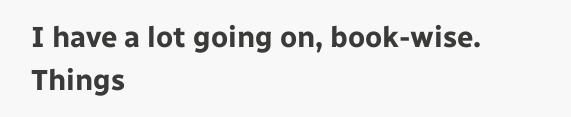I have a lot going on, book-wise.  Things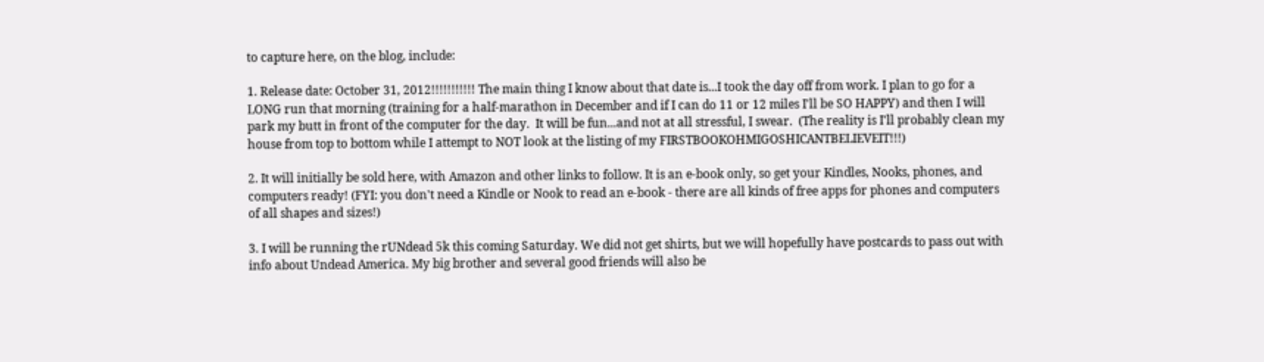to capture here, on the blog, include:

1. Release date: October 31, 2012!!!!!!!!!!! The main thing I know about that date is...I took the day off from work. I plan to go for a LONG run that morning (training for a half-marathon in December and if I can do 11 or 12 miles I'll be SO HAPPY) and then I will park my butt in front of the computer for the day.  It will be fun...and not at all stressful, I swear.  (The reality is I'll probably clean my house from top to bottom while I attempt to NOT look at the listing of my FIRSTBOOKOHMIGOSHICANTBELIEVEIT!!!)

2. It will initially be sold here, with Amazon and other links to follow. It is an e-book only, so get your Kindles, Nooks, phones, and computers ready! (FYI: you don't need a Kindle or Nook to read an e-book - there are all kinds of free apps for phones and computers of all shapes and sizes!)

3. I will be running the rUNdead 5k this coming Saturday. We did not get shirts, but we will hopefully have postcards to pass out with info about Undead America. My big brother and several good friends will also be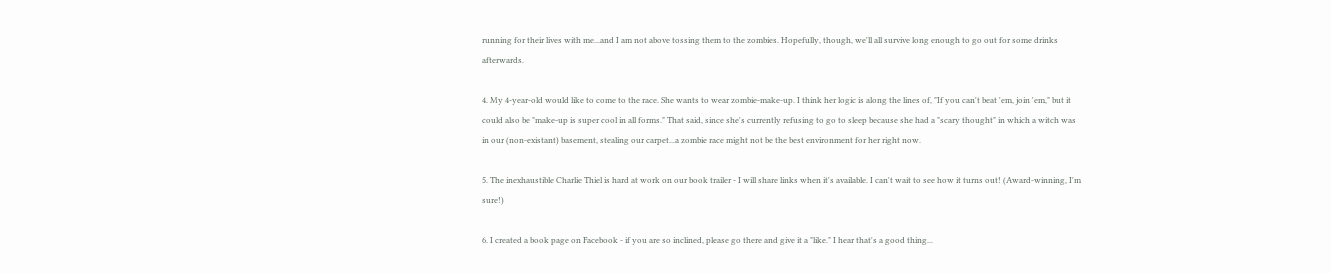running for their lives with me...and I am not above tossing them to the zombies. Hopefully, though, we'll all survive long enough to go out for some drinks afterwards.

4. My 4-year-old would like to come to the race. She wants to wear zombie-make-up. I think her logic is along the lines of, "If you can't beat 'em, join 'em," but it could also be "make-up is super cool in all forms." That said, since she's currently refusing to go to sleep because she had a "scary thought" in which a witch was in our (non-existant) basement, stealing our carpet...a zombie race might not be the best environment for her right now.

5. The inexhaustible Charlie Thiel is hard at work on our book trailer - I will share links when it's available. I can't wait to see how it turns out! (Award-winning, I'm sure!)

6. I created a book page on Facebook - if you are so inclined, please go there and give it a "like." I hear that's a good thing...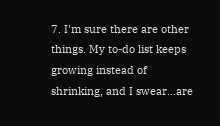7. I'm sure there are other things. My to-do list keeps growing instead of shrinking, and I swear...are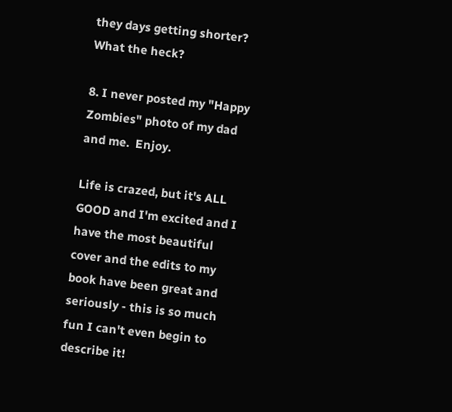they days getting shorter? What the heck?

8. I never posted my "Happy Zombies" photo of my dad and me.  Enjoy.

Life is crazed, but it's ALL GOOD and I'm excited and I have the most beautiful cover and the edits to my book have been great and seriously - this is so much fun I can't even begin to describe it!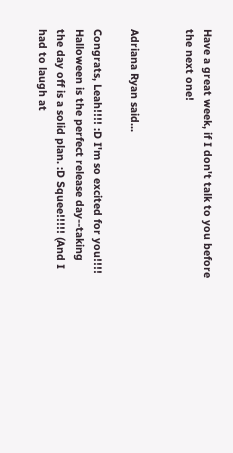Have a great week, if I don't talk to you before the next one!


Adriana Ryan said...

Congrats, Leah!!!! :D I'm so excited for you!!!! Halloween is the perfect release day--taking the day off is a solid plan. :D Squee!!!!! (And I had to laugh at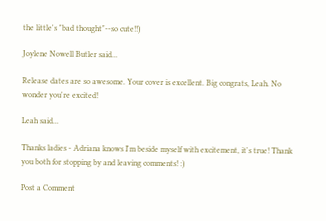the little's "bad thought"--so cute!!)

Joylene Nowell Butler said...

Release dates are so awesome. Your cover is excellent. Big congrats, Leah. No wonder you're excited!

Leah said...

Thanks ladies - Adriana knows I'm beside myself with excitement, it's true! Thank you both for stopping by and leaving comments! :)

Post a Comment